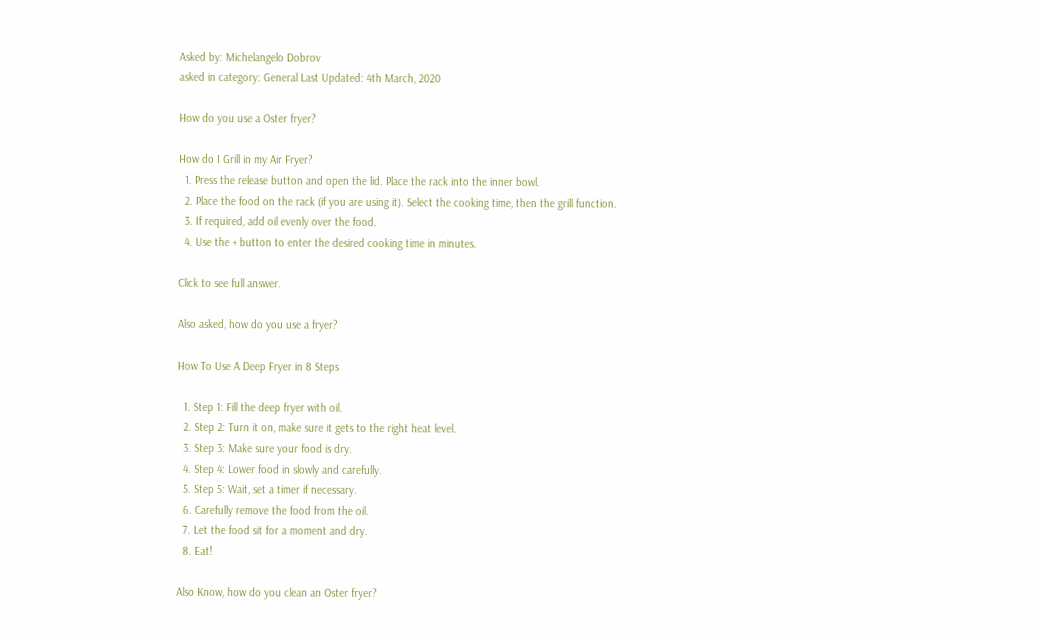Asked by: Michelangelo Dobrov
asked in category: General Last Updated: 4th March, 2020

How do you use a Oster fryer?

How do I Grill in my Air Fryer?
  1. Press the release button and open the lid. Place the rack into the inner bowl.
  2. Place the food on the rack (if you are using it). Select the cooking time, then the grill function.
  3. If required, add oil evenly over the food.
  4. Use the + button to enter the desired cooking time in minutes.

Click to see full answer.

Also asked, how do you use a fryer?

How To Use A Deep Fryer in 8 Steps

  1. Step 1: Fill the deep fryer with oil.
  2. Step 2: Turn it on, make sure it gets to the right heat level.
  3. Step 3: Make sure your food is dry.
  4. Step 4: Lower food in slowly and carefully.
  5. Step 5: Wait, set a timer if necessary.
  6. Carefully remove the food from the oil.
  7. Let the food sit for a moment and dry.
  8. Eat!

Also Know, how do you clean an Oster fryer?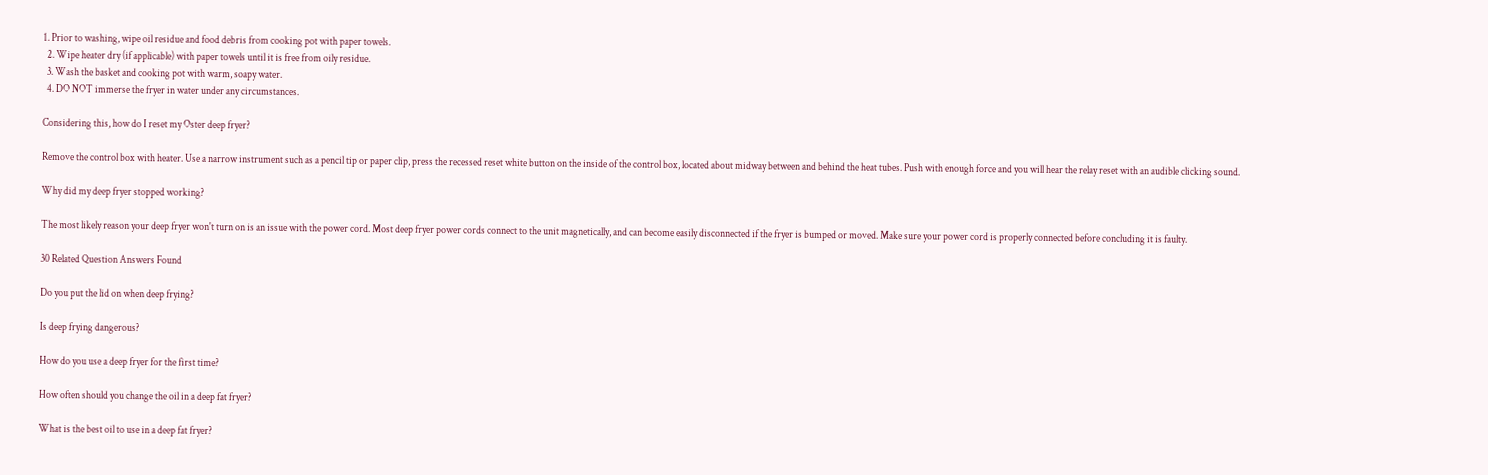1. Prior to washing, wipe oil residue and food debris from cooking pot with paper towels.
  2. Wipe heater dry (if applicable) with paper towels until it is free from oily residue.
  3. Wash the basket and cooking pot with warm, soapy water.
  4. DO NOT immerse the fryer in water under any circumstances.

Considering this, how do I reset my Oster deep fryer?

Remove the control box with heater. Use a narrow instrument such as a pencil tip or paper clip, press the recessed reset white button on the inside of the control box, located about midway between and behind the heat tubes. Push with enough force and you will hear the relay reset with an audible clicking sound.

Why did my deep fryer stopped working?

The most likely reason your deep fryer won't turn on is an issue with the power cord. Most deep fryer power cords connect to the unit magnetically, and can become easily disconnected if the fryer is bumped or moved. Make sure your power cord is properly connected before concluding it is faulty.

30 Related Question Answers Found

Do you put the lid on when deep frying?

Is deep frying dangerous?

How do you use a deep fryer for the first time?

How often should you change the oil in a deep fat fryer?

What is the best oil to use in a deep fat fryer?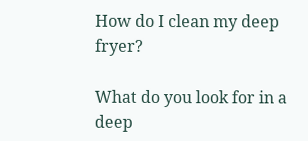How do I clean my deep fryer?

What do you look for in a deep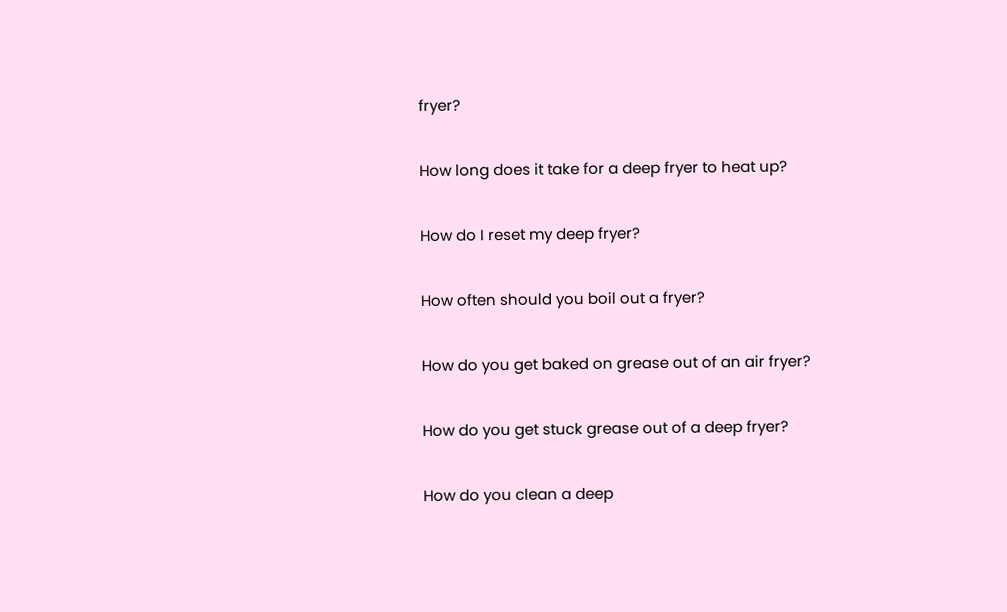fryer?

How long does it take for a deep fryer to heat up?

How do I reset my deep fryer?

How often should you boil out a fryer?

How do you get baked on grease out of an air fryer?

How do you get stuck grease out of a deep fryer?

How do you clean a deep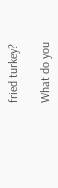fried turkey?

What do you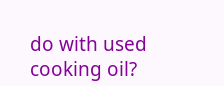do with used cooking oil?